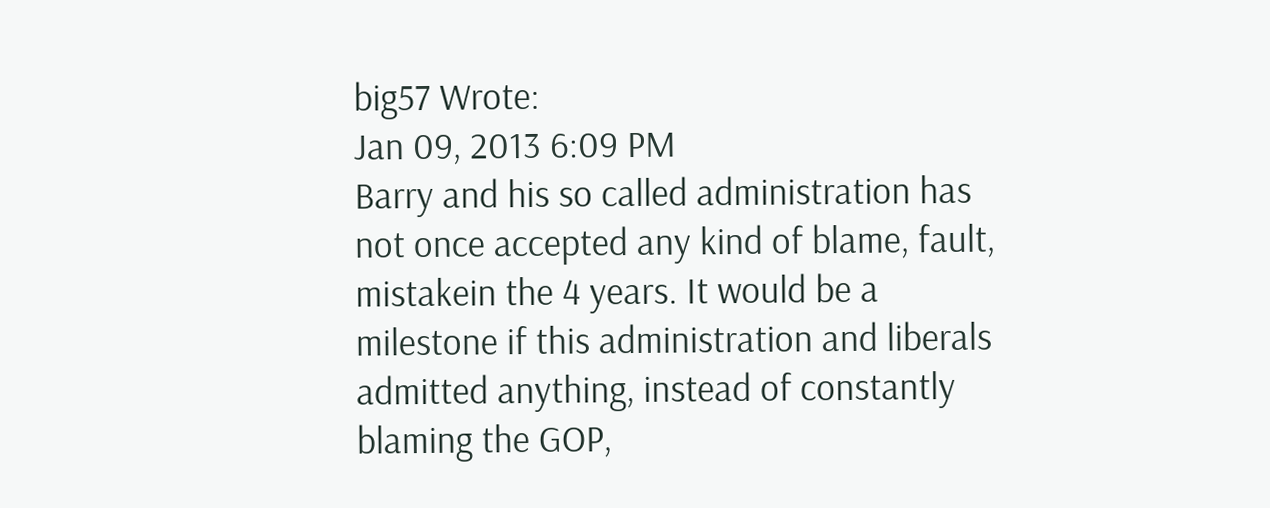big57 Wrote:
Jan 09, 2013 6:09 PM
Barry and his so called administration has not once accepted any kind of blame, fault, mistakein the 4 years. It would be a milestone if this administration and liberals admitted anything, instead of constantly blaming the GOP,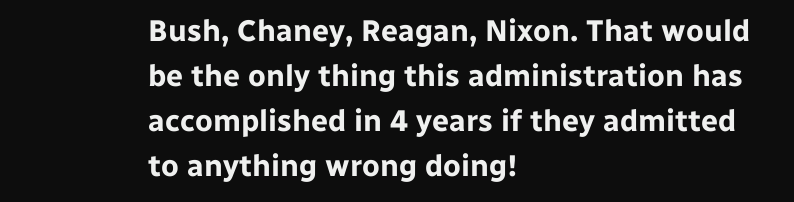Bush, Chaney, Reagan, Nixon. That would be the only thing this administration has accomplished in 4 years if they admitted to anything wrong doing!